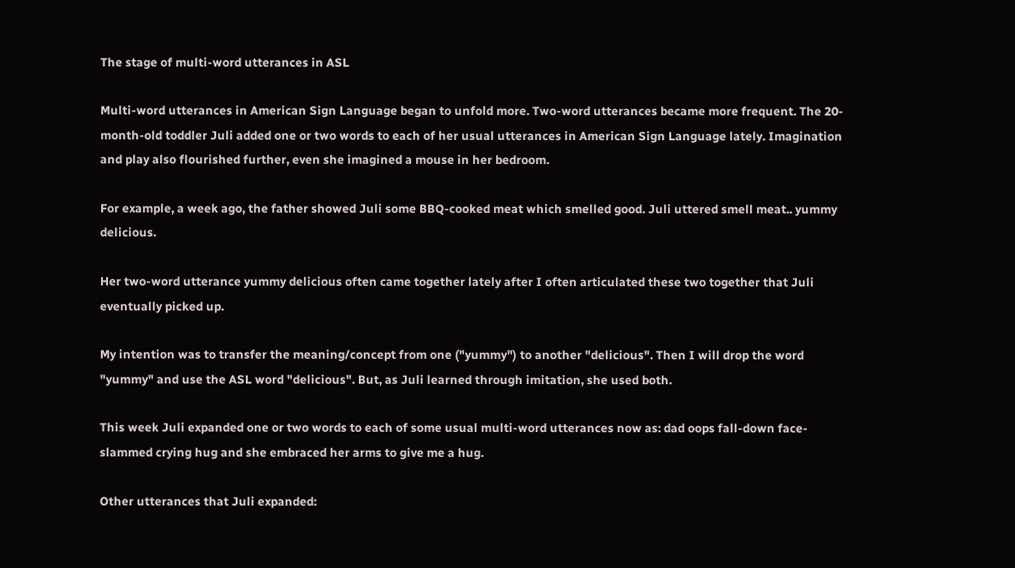The stage of multi-word utterances in ASL

Multi-word utterances in American Sign Language began to unfold more. Two-word utterances became more frequent. The 20-month-old toddler Juli added one or two words to each of her usual utterances in American Sign Language lately. Imagination and play also flourished further, even she imagined a mouse in her bedroom.

For example, a week ago, the father showed Juli some BBQ-cooked meat which smelled good. Juli uttered smell meat.. yummy delicious.

Her two-word utterance yummy delicious often came together lately after I often articulated these two together that Juli eventually picked up.

My intention was to transfer the meaning/concept from one ("yummy") to another "delicious". Then I will drop the word "yummy" and use the ASL word "delicious". But, as Juli learned through imitation, she used both.

This week Juli expanded one or two words to each of some usual multi-word utterances now as: dad oops fall-down face-slammed crying hug and she embraced her arms to give me a hug.

Other utterances that Juli expanded: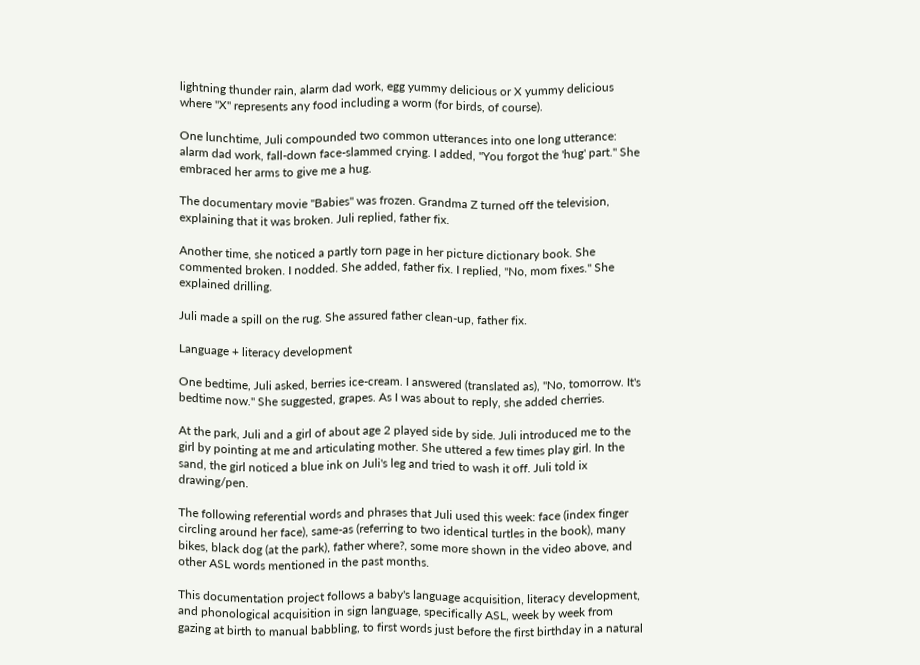lightning thunder rain, alarm dad work, egg yummy delicious or X yummy delicious where "X" represents any food including a worm (for birds, of course).

One lunchtime, Juli compounded two common utterances into one long utterance: alarm dad work, fall-down face-slammed crying. I added, "You forgot the 'hug' part." She embraced her arms to give me a hug.

The documentary movie "Babies" was frozen. Grandma Z turned off the television, explaining that it was broken. Juli replied, father fix.

Another time, she noticed a partly torn page in her picture dictionary book. She commented broken. I nodded. She added, father fix. I replied, "No, mom fixes." She explained drilling.

Juli made a spill on the rug. She assured father clean-up, father fix.

Language + literacy development

One bedtime, Juli asked, berries ice-cream. I answered (translated as), "No, tomorrow. It's bedtime now." She suggested, grapes. As I was about to reply, she added cherries.

At the park, Juli and a girl of about age 2 played side by side. Juli introduced me to the girl by pointing at me and articulating mother. She uttered a few times play girl. In the sand, the girl noticed a blue ink on Juli's leg and tried to wash it off. Juli told ix drawing/pen.

The following referential words and phrases that Juli used this week: face (index finger circling around her face), same-as (referring to two identical turtles in the book), many bikes, black dog (at the park), father where?, some more shown in the video above, and other ASL words mentioned in the past months.

This documentation project follows a baby's language acquisition, literacy development, and phonological acquisition in sign language, specifically ASL, week by week from gazing at birth to manual babbling, to first words just before the first birthday in a natural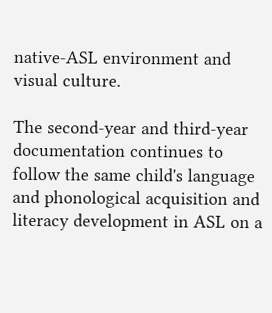native-ASL environment and visual culture.

The second-year and third-year documentation continues to follow the same child's language and phonological acquisition and literacy development in ASL on a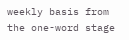weekly basis from the one-word stage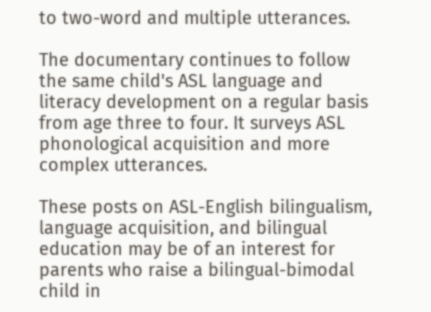to two-word and multiple utterances.

The documentary continues to follow the same child's ASL language and literacy development on a regular basis from age three to four. It surveys ASL phonological acquisition and more complex utterances.

These posts on ASL-English bilingualism, language acquisition, and bilingual education may be of an interest for parents who raise a bilingual-bimodal child in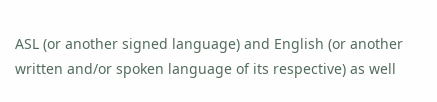ASL (or another signed language) and English (or another written and/or spoken language of its respective) as well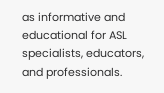as informative and educational for ASL specialists, educators, and professionals.